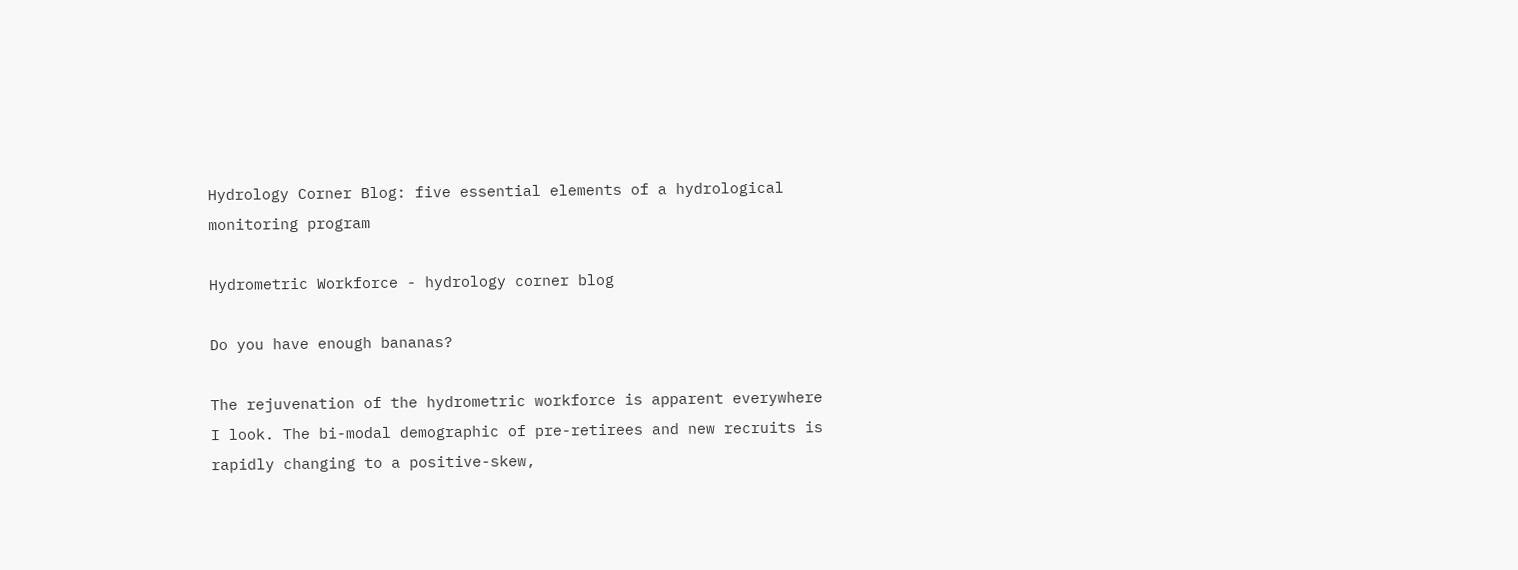Hydrology Corner Blog: five essential elements of a hydrological monitoring program

Hydrometric Workforce - hydrology corner blog

Do you have enough bananas?

The rejuvenation of the hydrometric workforce is apparent everywhere I look. The bi-modal demographic of pre-retirees and new recruits is rapidly changing to a positive-skew,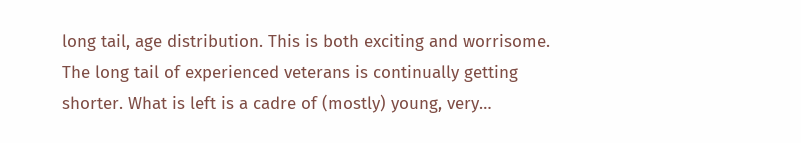long tail, age distribution. This is both exciting and worrisome. The long tail of experienced veterans is continually getting shorter. What is left is a cadre of (mostly) young, very…